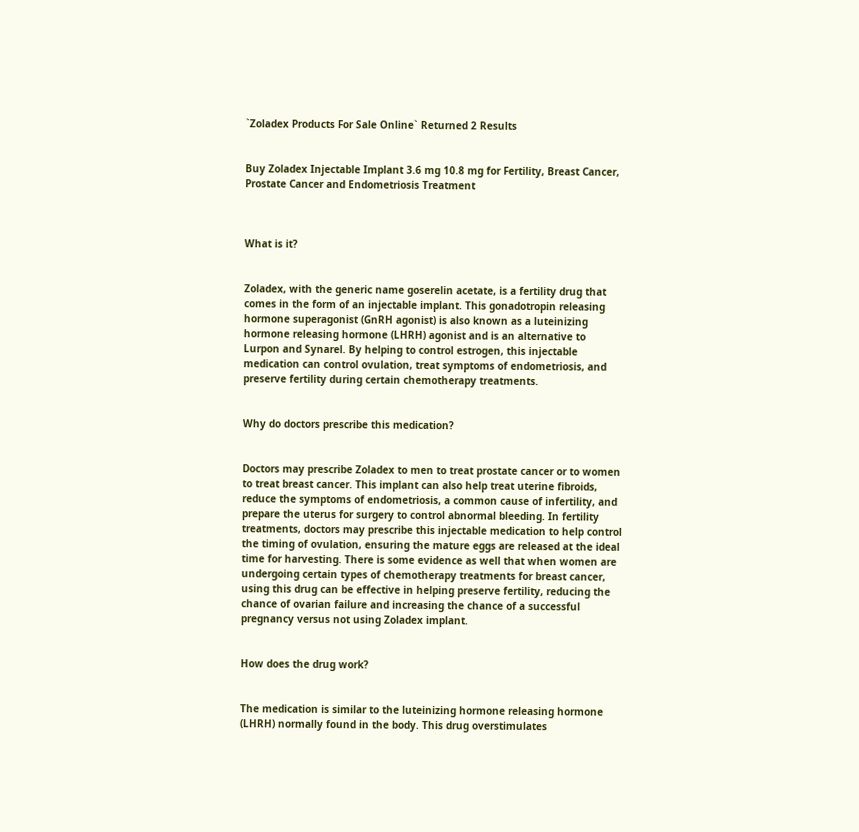`Zoladex Products For Sale Online` Returned 2 Results


Buy Zoladex Injectable Implant 3.6 mg 10.8 mg for Fertility, Breast Cancer, Prostate Cancer and Endometriosis Treatment



What is it?


Zoladex, with the generic name goserelin acetate, is a fertility drug that comes in the form of an injectable implant. This gonadotropin releasing hormone superagonist (GnRH agonist) is also known as a luteinizing hormone releasing hormone (LHRH) agonist and is an alternative to Lurpon and Synarel. By helping to control estrogen, this injectable medication can control ovulation, treat symptoms of endometriosis, and preserve fertility during certain chemotherapy treatments.


Why do doctors prescribe this medication?


Doctors may prescribe Zoladex to men to treat prostate cancer or to women to treat breast cancer. This implant can also help treat uterine fibroids, reduce the symptoms of endometriosis, a common cause of infertility, and prepare the uterus for surgery to control abnormal bleeding. In fertility treatments, doctors may prescribe this injectable medication to help control the timing of ovulation, ensuring the mature eggs are released at the ideal time for harvesting. There is some evidence as well that when women are undergoing certain types of chemotherapy treatments for breast cancer, using this drug can be effective in helping preserve fertility, reducing the chance of ovarian failure and increasing the chance of a successful pregnancy versus not using Zoladex implant.


How does the drug work?


The medication is similar to the luteinizing hormone releasing hormone (LHRH) normally found in the body. This drug overstimulates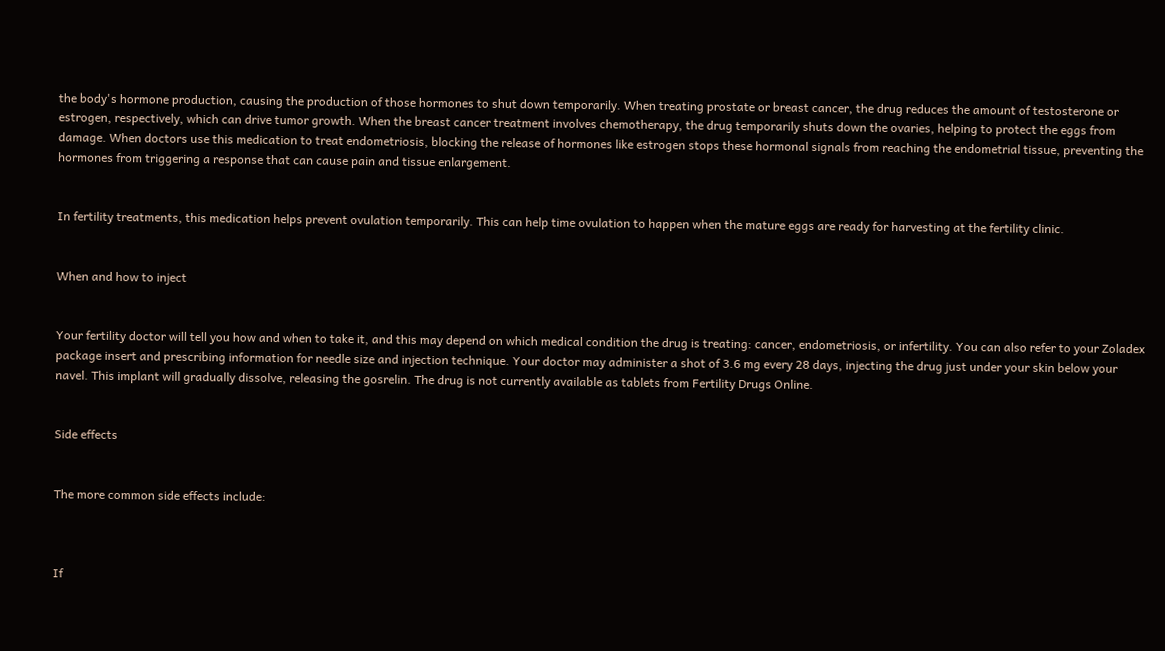the body's hormone production, causing the production of those hormones to shut down temporarily. When treating prostate or breast cancer, the drug reduces the amount of testosterone or estrogen, respectively, which can drive tumor growth. When the breast cancer treatment involves chemotherapy, the drug temporarily shuts down the ovaries, helping to protect the eggs from damage. When doctors use this medication to treat endometriosis, blocking the release of hormones like estrogen stops these hormonal signals from reaching the endometrial tissue, preventing the hormones from triggering a response that can cause pain and tissue enlargement.


In fertility treatments, this medication helps prevent ovulation temporarily. This can help time ovulation to happen when the mature eggs are ready for harvesting at the fertility clinic.


When and how to inject


Your fertility doctor will tell you how and when to take it, and this may depend on which medical condition the drug is treating: cancer, endometriosis, or infertility. You can also refer to your Zoladex package insert and prescribing information for needle size and injection technique. Your doctor may administer a shot of 3.6 mg every 28 days, injecting the drug just under your skin below your navel. This implant will gradually dissolve, releasing the gosrelin. The drug is not currently available as tablets from Fertility Drugs Online.


Side effects


The more common side effects include:



If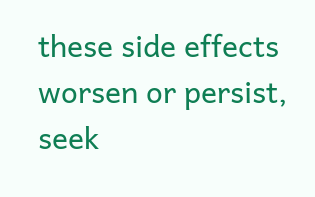these side effects worsen or persist, seek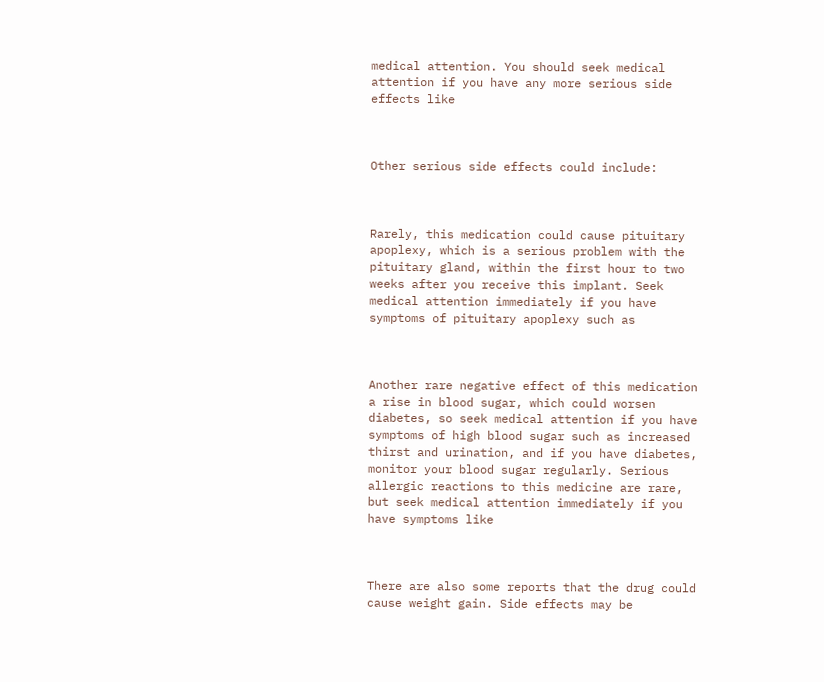medical attention. You should seek medical attention if you have any more serious side effects like



Other serious side effects could include:



Rarely, this medication could cause pituitary apoplexy, which is a serious problem with the pituitary gland, within the first hour to two weeks after you receive this implant. Seek medical attention immediately if you have symptoms of pituitary apoplexy such as



Another rare negative effect of this medication a rise in blood sugar, which could worsen diabetes, so seek medical attention if you have symptoms of high blood sugar such as increased thirst and urination, and if you have diabetes, monitor your blood sugar regularly. Serious allergic reactions to this medicine are rare, but seek medical attention immediately if you have symptoms like



There are also some reports that the drug could cause weight gain. Side effects may be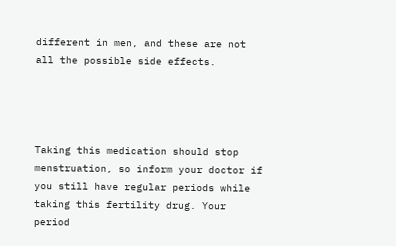different in men, and these are not all the possible side effects.




Taking this medication should stop menstruation, so inform your doctor if you still have regular periods while taking this fertility drug. Your period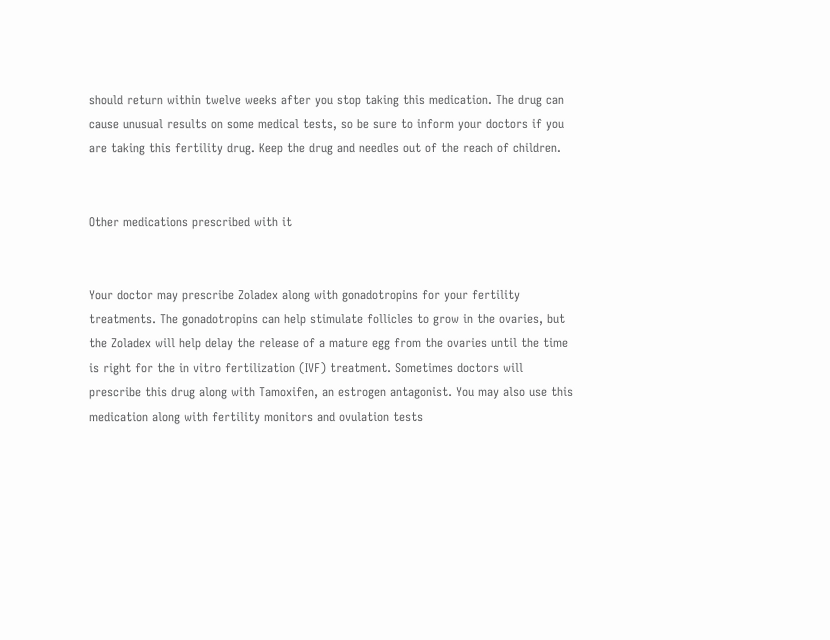should return within twelve weeks after you stop taking this medication. The drug can cause unusual results on some medical tests, so be sure to inform your doctors if you are taking this fertility drug. Keep the drug and needles out of the reach of children.


Other medications prescribed with it


Your doctor may prescribe Zoladex along with gonadotropins for your fertility treatments. The gonadotropins can help stimulate follicles to grow in the ovaries, but the Zoladex will help delay the release of a mature egg from the ovaries until the time is right for the in vitro fertilization (IVF) treatment. Sometimes doctors will prescribe this drug along with Tamoxifen, an estrogen antagonist. You may also use this medication along with fertility monitors and ovulation tests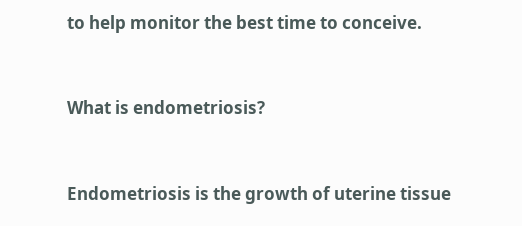to help monitor the best time to conceive.


What is endometriosis?


Endometriosis is the growth of uterine tissue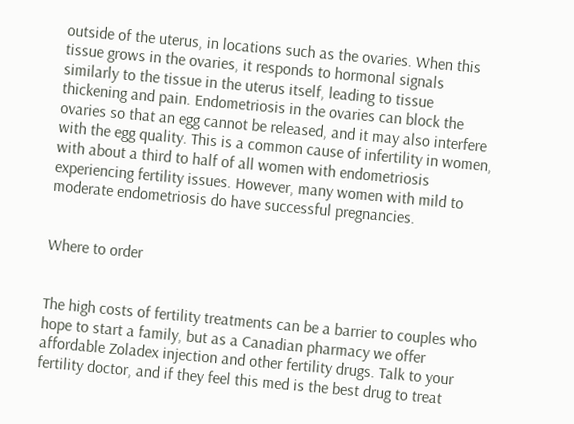outside of the uterus, in locations such as the ovaries. When this tissue grows in the ovaries, it responds to hormonal signals similarly to the tissue in the uterus itself, leading to tissue thickening and pain. Endometriosis in the ovaries can block the ovaries so that an egg cannot be released, and it may also interfere with the egg quality. This is a common cause of infertility in women, with about a third to half of all women with endometriosis experiencing fertility issues. However, many women with mild to moderate endometriosis do have successful pregnancies.


Where to order


The high costs of fertility treatments can be a barrier to couples who hope to start a family, but as a Canadian pharmacy we offer affordable Zoladex injection and other fertility drugs. Talk to your fertility doctor, and if they feel this med is the best drug to treat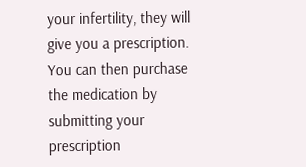your infertility, they will give you a prescription. You can then purchase the medication by submitting your prescription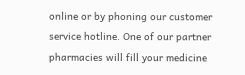online or by phoning our customer service hotline. One of our partner pharmacies will fill your medicine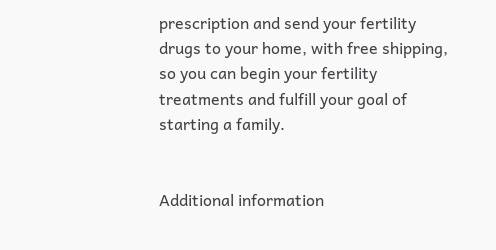prescription and send your fertility drugs to your home, with free shipping, so you can begin your fertility treatments and fulfill your goal of starting a family.


Additional information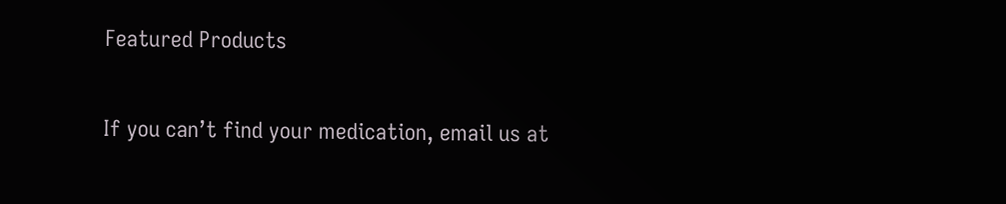Featured Products

If you can’t find your medication, email us at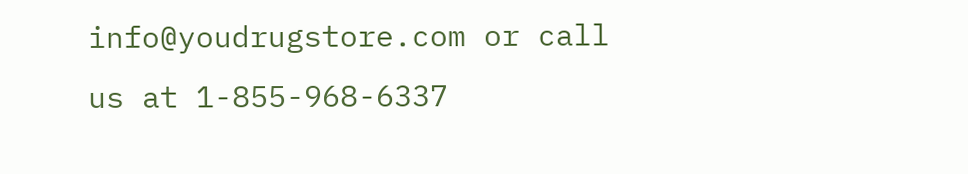info@youdrugstore.com or call us at 1-855-968-6337